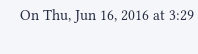On Thu, Jun 16, 2016 at 3:29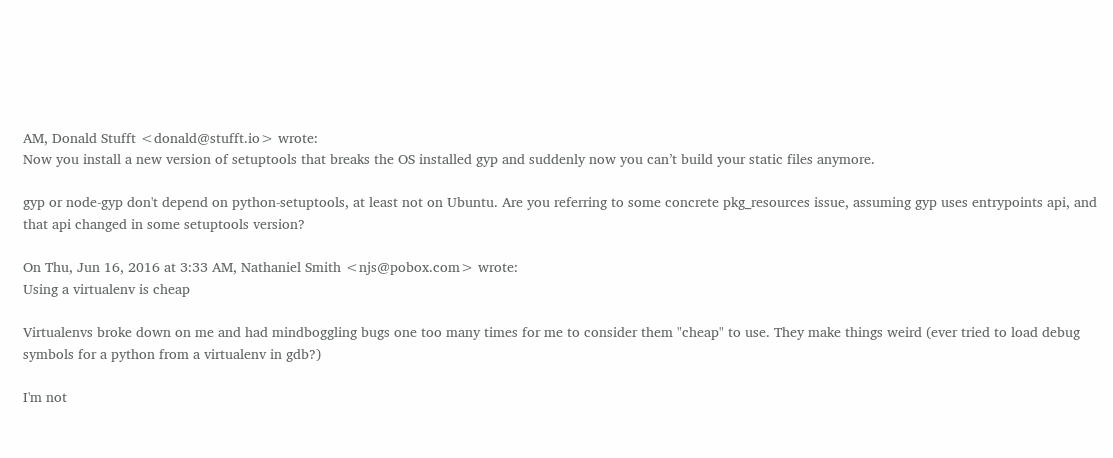AM, Donald Stufft <donald@stufft.io> wrote:
Now you install a new version of setuptools that breaks the OS installed gyp and suddenly now you can’t build your static files anymore.

gyp or node-gyp don't depend on python-setuptools, at least not on Ubuntu. Are you referring to some concrete pkg_resources issue, assuming gyp uses entrypoints api, and that api changed in some setuptools version?

On Thu, Jun 16, 2016 at 3:33 AM, Nathaniel Smith <njs@pobox.com> wrote:
Using a virtualenv is cheap

Virtualenvs broke down on me and had mindboggling bugs one too many times for me to consider them "cheap" to use. They make things weird (ever tried to load debug symbols for a python from a virtualenv in gdb?)

I'm not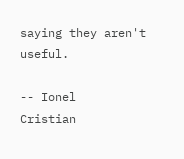saying they aren't useful.

-- Ionel
Cristian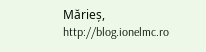Mărieș, http://blog.ionelmc.ro